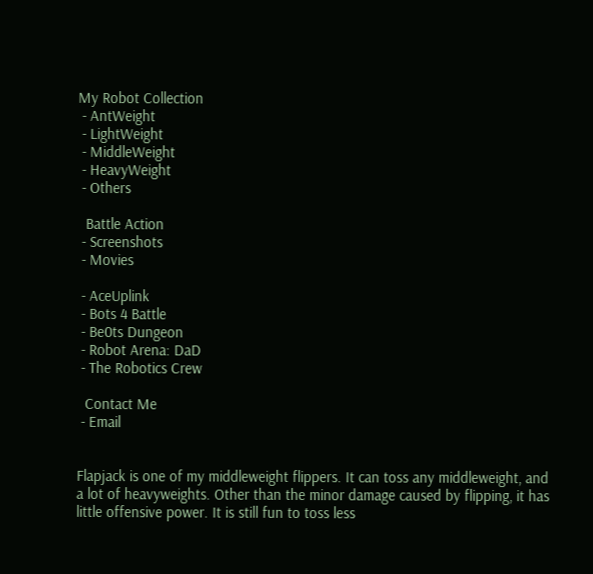My Robot Collection
 - AntWeight
 - LightWeight
 - MiddleWeight
 - HeavyWeight
 - Others

  Battle Action
 - Screenshots
 - Movies

 - AceUplink
 - Bots 4 Battle
 - Be0ts Dungeon
 - Robot Arena: DaD
 - The Robotics Crew

  Contact Me
 - Email


Flapjack is one of my middleweight flippers. It can toss any middleweight, and a lot of heavyweights. Other than the minor damage caused by flipping, it has little offensive power. It is still fun to toss less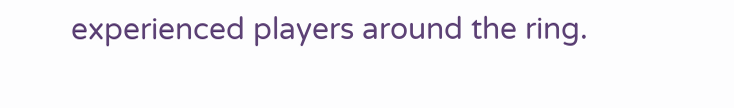experienced players around the ring.